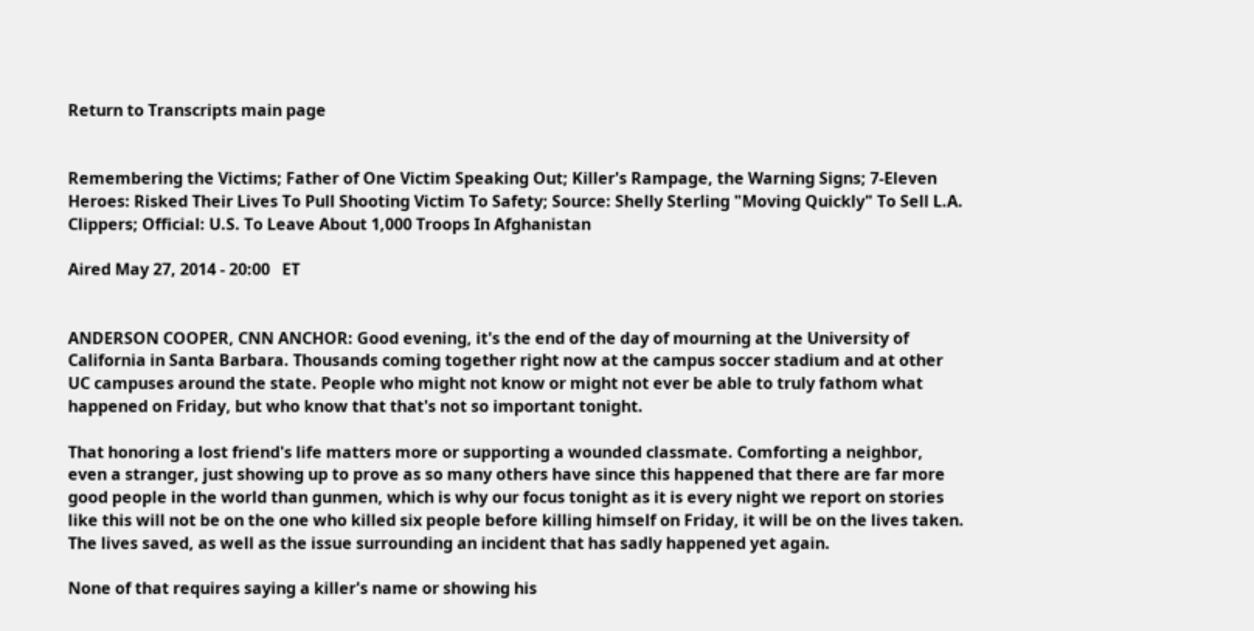Return to Transcripts main page


Remembering the Victims; Father of One Victim Speaking Out; Killer's Rampage, the Warning Signs; 7-Eleven Heroes: Risked Their Lives To Pull Shooting Victim To Safety; Source: Shelly Sterling "Moving Quickly" To Sell L.A. Clippers; Official: U.S. To Leave About 1,000 Troops In Afghanistan

Aired May 27, 2014 - 20:00   ET


ANDERSON COOPER, CNN ANCHOR: Good evening, it's the end of the day of mourning at the University of California in Santa Barbara. Thousands coming together right now at the campus soccer stadium and at other UC campuses around the state. People who might not know or might not ever be able to truly fathom what happened on Friday, but who know that that's not so important tonight.

That honoring a lost friend's life matters more or supporting a wounded classmate. Comforting a neighbor, even a stranger, just showing up to prove as so many others have since this happened that there are far more good people in the world than gunmen, which is why our focus tonight as it is every night we report on stories like this will not be on the one who killed six people before killing himself on Friday, it will be on the lives taken. The lives saved, as well as the issue surrounding an incident that has sadly happened yet again.

None of that requires saying a killer's name or showing his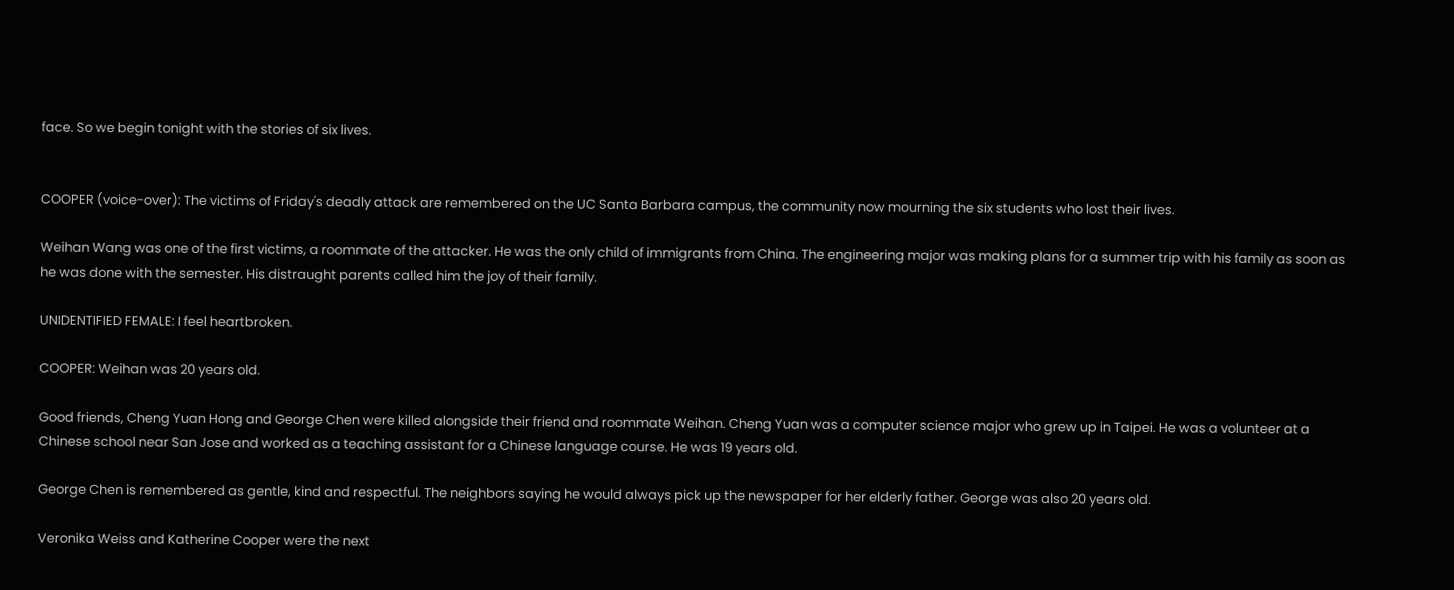face. So we begin tonight with the stories of six lives.


COOPER (voice-over): The victims of Friday's deadly attack are remembered on the UC Santa Barbara campus, the community now mourning the six students who lost their lives.

Weihan Wang was one of the first victims, a roommate of the attacker. He was the only child of immigrants from China. The engineering major was making plans for a summer trip with his family as soon as he was done with the semester. His distraught parents called him the joy of their family.

UNIDENTIFIED FEMALE: I feel heartbroken.

COOPER: Weihan was 20 years old.

Good friends, Cheng Yuan Hong and George Chen were killed alongside their friend and roommate Weihan. Cheng Yuan was a computer science major who grew up in Taipei. He was a volunteer at a Chinese school near San Jose and worked as a teaching assistant for a Chinese language course. He was 19 years old.

George Chen is remembered as gentle, kind and respectful. The neighbors saying he would always pick up the newspaper for her elderly father. George was also 20 years old.

Veronika Weiss and Katherine Cooper were the next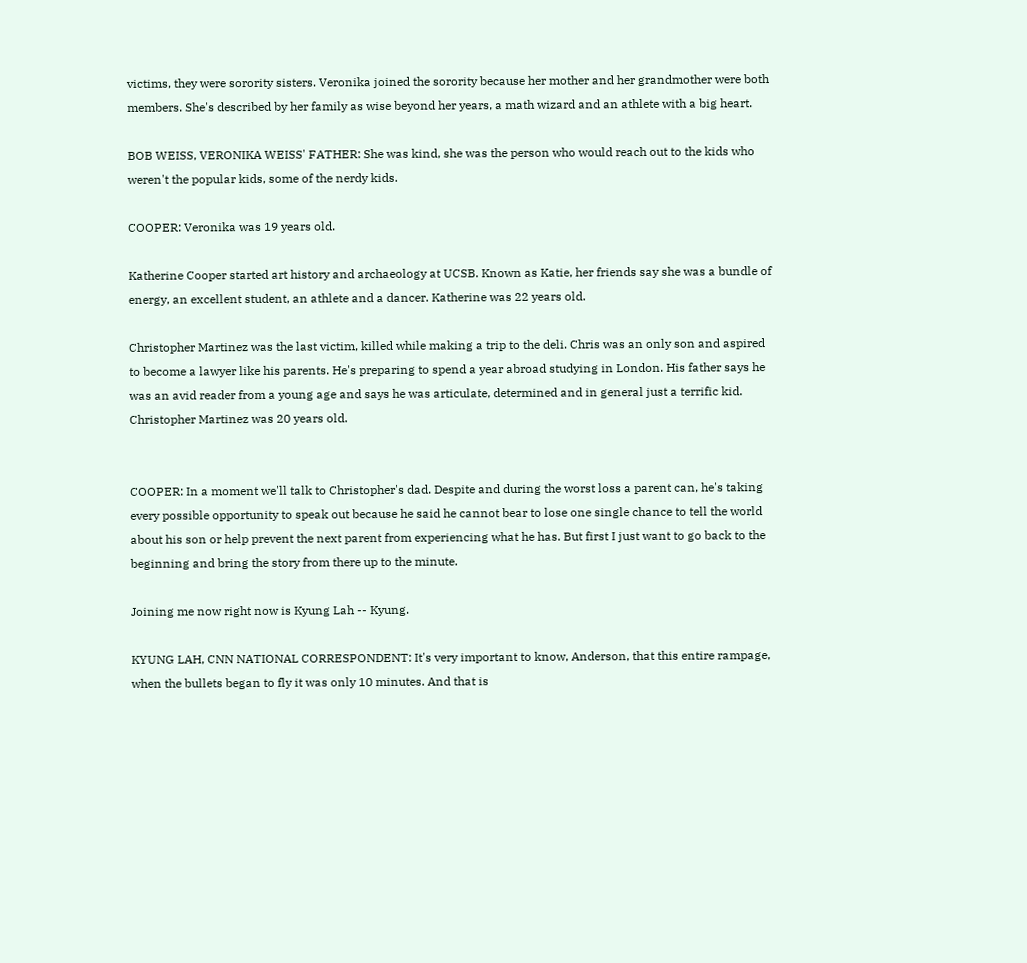victims, they were sorority sisters. Veronika joined the sorority because her mother and her grandmother were both members. She's described by her family as wise beyond her years, a math wizard and an athlete with a big heart.

BOB WEISS, VERONIKA WEISS' FATHER: She was kind, she was the person who would reach out to the kids who weren't the popular kids, some of the nerdy kids.

COOPER: Veronika was 19 years old.

Katherine Cooper started art history and archaeology at UCSB. Known as Katie, her friends say she was a bundle of energy, an excellent student, an athlete and a dancer. Katherine was 22 years old.

Christopher Martinez was the last victim, killed while making a trip to the deli. Chris was an only son and aspired to become a lawyer like his parents. He's preparing to spend a year abroad studying in London. His father says he was an avid reader from a young age and says he was articulate, determined and in general just a terrific kid. Christopher Martinez was 20 years old.


COOPER: In a moment we'll talk to Christopher's dad. Despite and during the worst loss a parent can, he's taking every possible opportunity to speak out because he said he cannot bear to lose one single chance to tell the world about his son or help prevent the next parent from experiencing what he has. But first I just want to go back to the beginning and bring the story from there up to the minute.

Joining me now right now is Kyung Lah -- Kyung.

KYUNG LAH, CNN NATIONAL CORRESPONDENT: It's very important to know, Anderson, that this entire rampage, when the bullets began to fly it was only 10 minutes. And that is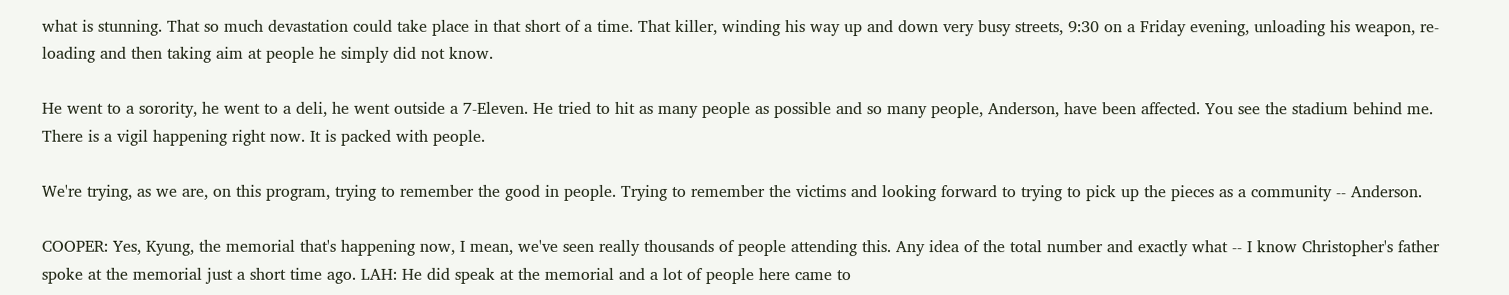what is stunning. That so much devastation could take place in that short of a time. That killer, winding his way up and down very busy streets, 9:30 on a Friday evening, unloading his weapon, re-loading and then taking aim at people he simply did not know.

He went to a sorority, he went to a deli, he went outside a 7-Eleven. He tried to hit as many people as possible and so many people, Anderson, have been affected. You see the stadium behind me. There is a vigil happening right now. It is packed with people.

We're trying, as we are, on this program, trying to remember the good in people. Trying to remember the victims and looking forward to trying to pick up the pieces as a community -- Anderson.

COOPER: Yes, Kyung, the memorial that's happening now, I mean, we've seen really thousands of people attending this. Any idea of the total number and exactly what -- I know Christopher's father spoke at the memorial just a short time ago. LAH: He did speak at the memorial and a lot of people here came to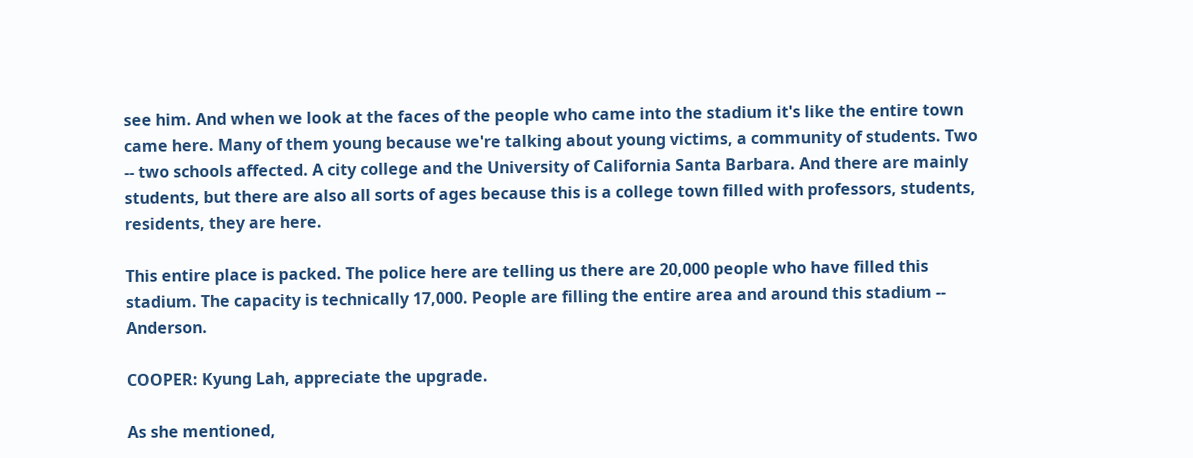see him. And when we look at the faces of the people who came into the stadium it's like the entire town came here. Many of them young because we're talking about young victims, a community of students. Two -- two schools affected. A city college and the University of California Santa Barbara. And there are mainly students, but there are also all sorts of ages because this is a college town filled with professors, students, residents, they are here.

This entire place is packed. The police here are telling us there are 20,000 people who have filled this stadium. The capacity is technically 17,000. People are filling the entire area and around this stadium -- Anderson.

COOPER: Kyung Lah, appreciate the upgrade.

As she mentioned,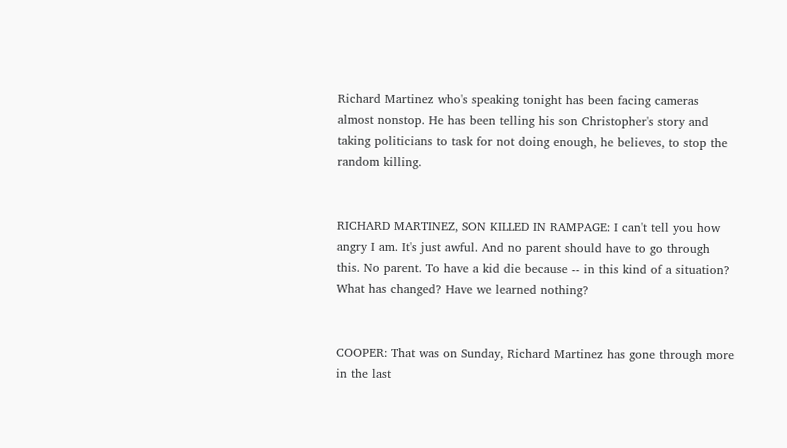Richard Martinez who's speaking tonight has been facing cameras almost nonstop. He has been telling his son Christopher's story and taking politicians to task for not doing enough, he believes, to stop the random killing.


RICHARD MARTINEZ, SON KILLED IN RAMPAGE: I can't tell you how angry I am. It's just awful. And no parent should have to go through this. No parent. To have a kid die because -- in this kind of a situation? What has changed? Have we learned nothing?


COOPER: That was on Sunday, Richard Martinez has gone through more in the last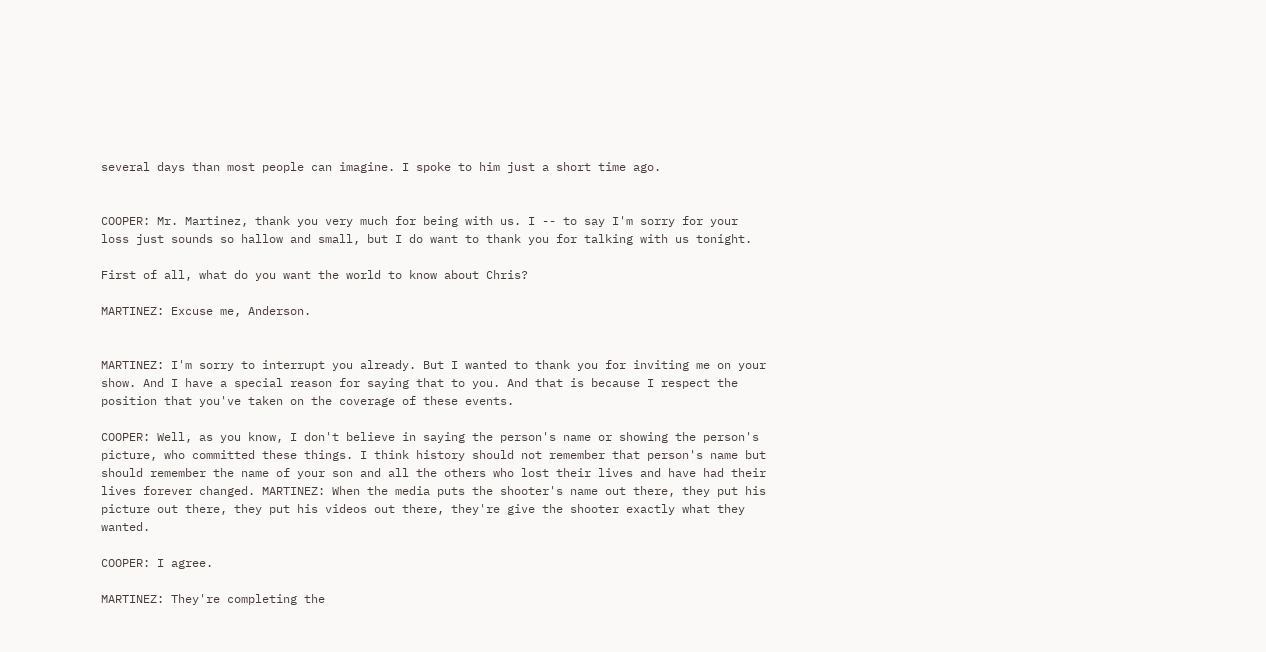several days than most people can imagine. I spoke to him just a short time ago.


COOPER: Mr. Martinez, thank you very much for being with us. I -- to say I'm sorry for your loss just sounds so hallow and small, but I do want to thank you for talking with us tonight.

First of all, what do you want the world to know about Chris?

MARTINEZ: Excuse me, Anderson.


MARTINEZ: I'm sorry to interrupt you already. But I wanted to thank you for inviting me on your show. And I have a special reason for saying that to you. And that is because I respect the position that you've taken on the coverage of these events.

COOPER: Well, as you know, I don't believe in saying the person's name or showing the person's picture, who committed these things. I think history should not remember that person's name but should remember the name of your son and all the others who lost their lives and have had their lives forever changed. MARTINEZ: When the media puts the shooter's name out there, they put his picture out there, they put his videos out there, they're give the shooter exactly what they wanted.

COOPER: I agree.

MARTINEZ: They're completing the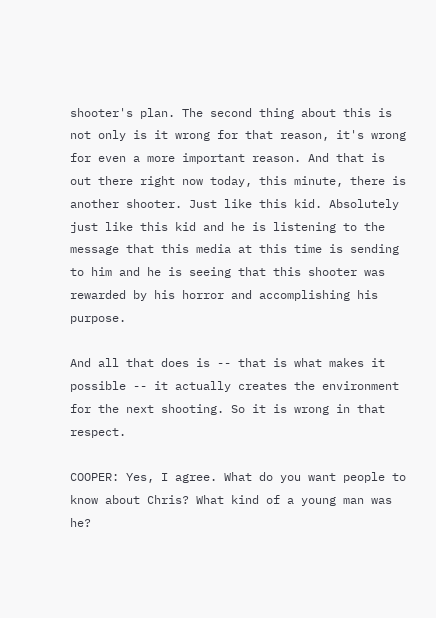shooter's plan. The second thing about this is not only is it wrong for that reason, it's wrong for even a more important reason. And that is out there right now today, this minute, there is another shooter. Just like this kid. Absolutely just like this kid and he is listening to the message that this media at this time is sending to him and he is seeing that this shooter was rewarded by his horror and accomplishing his purpose.

And all that does is -- that is what makes it possible -- it actually creates the environment for the next shooting. So it is wrong in that respect.

COOPER: Yes, I agree. What do you want people to know about Chris? What kind of a young man was he?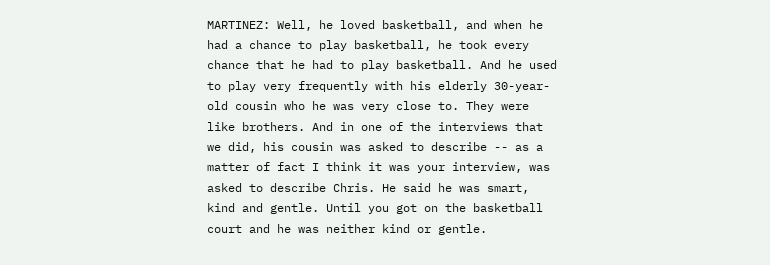MARTINEZ: Well, he loved basketball, and when he had a chance to play basketball, he took every chance that he had to play basketball. And he used to play very frequently with his elderly 30-year-old cousin who he was very close to. They were like brothers. And in one of the interviews that we did, his cousin was asked to describe -- as a matter of fact I think it was your interview, was asked to describe Chris. He said he was smart, kind and gentle. Until you got on the basketball court and he was neither kind or gentle.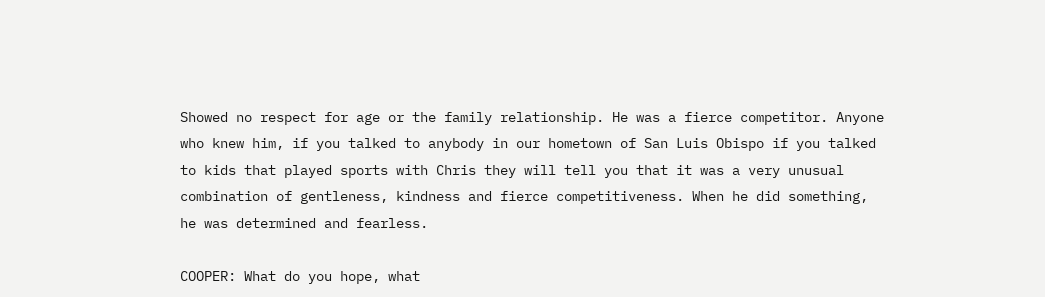Showed no respect for age or the family relationship. He was a fierce competitor. Anyone who knew him, if you talked to anybody in our hometown of San Luis Obispo if you talked to kids that played sports with Chris they will tell you that it was a very unusual combination of gentleness, kindness and fierce competitiveness. When he did something, he was determined and fearless.

COOPER: What do you hope, what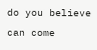do you believe can come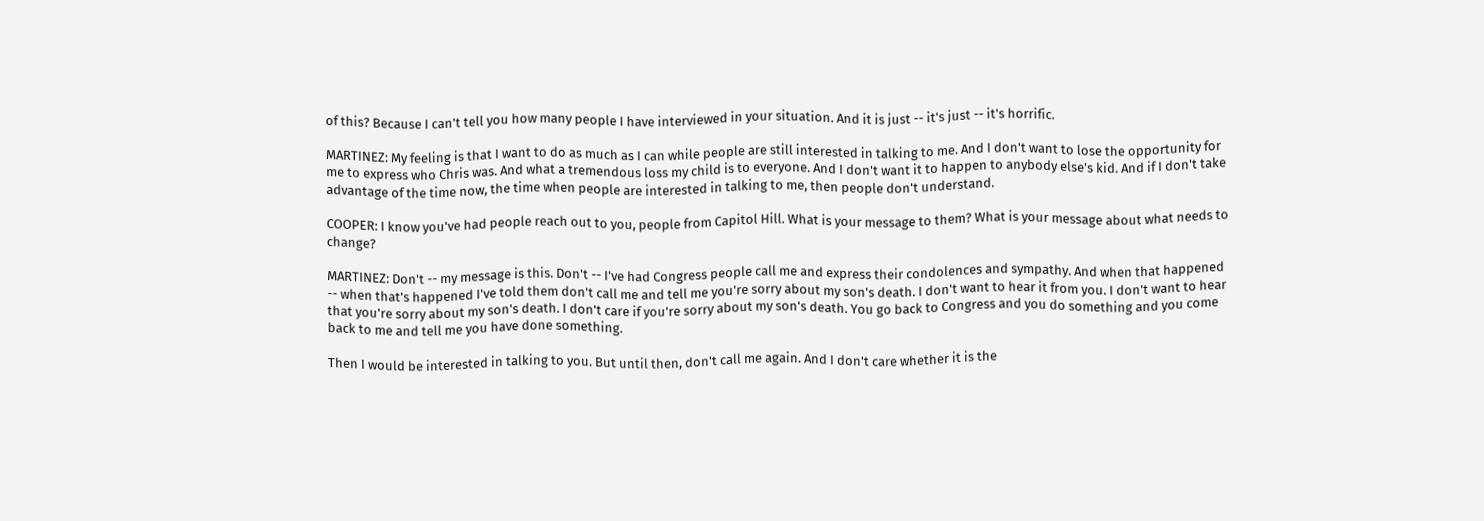of this? Because I can't tell you how many people I have interviewed in your situation. And it is just -- it's just -- it's horrific.

MARTINEZ: My feeling is that I want to do as much as I can while people are still interested in talking to me. And I don't want to lose the opportunity for me to express who Chris was. And what a tremendous loss my child is to everyone. And I don't want it to happen to anybody else's kid. And if I don't take advantage of the time now, the time when people are interested in talking to me, then people don't understand.

COOPER: I know you've had people reach out to you, people from Capitol Hill. What is your message to them? What is your message about what needs to change?

MARTINEZ: Don't -- my message is this. Don't -- I've had Congress people call me and express their condolences and sympathy. And when that happened -- when that's happened I've told them don't call me and tell me you're sorry about my son's death. I don't want to hear it from you. I don't want to hear that you're sorry about my son's death. I don't care if you're sorry about my son's death. You go back to Congress and you do something and you come back to me and tell me you have done something.

Then I would be interested in talking to you. But until then, don't call me again. And I don't care whether it is the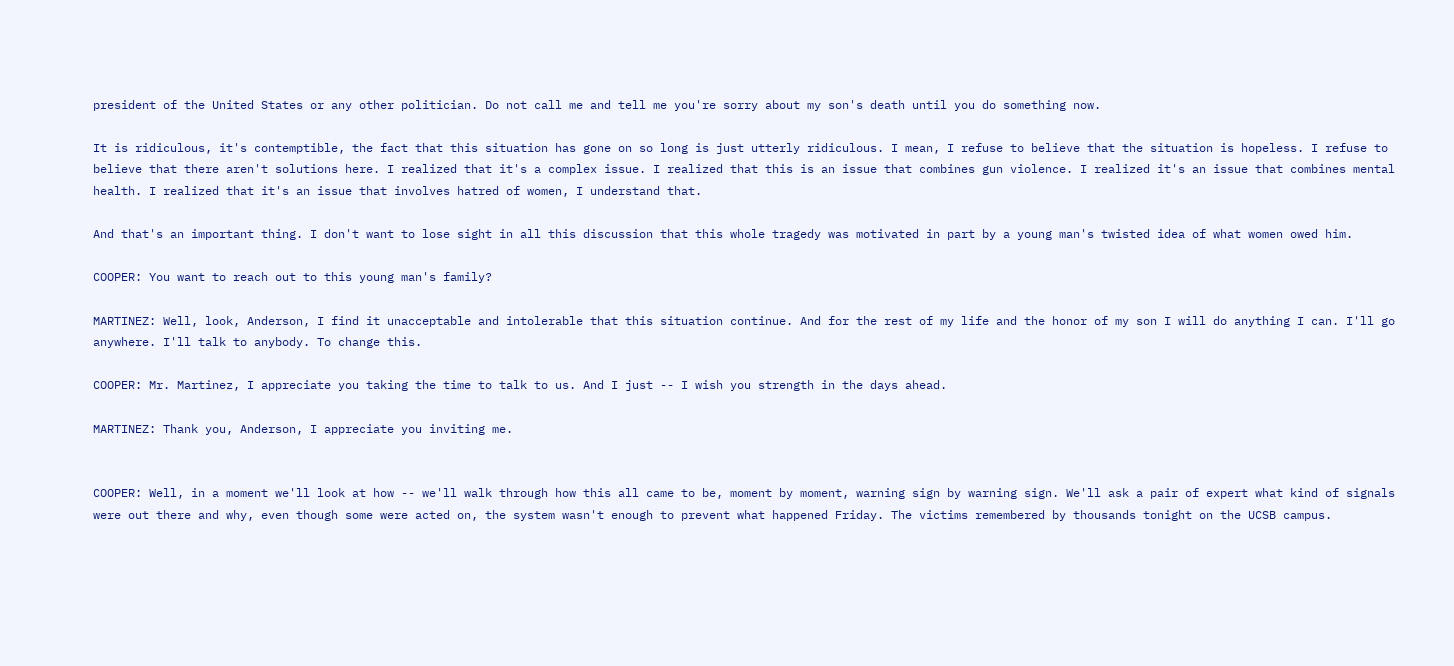president of the United States or any other politician. Do not call me and tell me you're sorry about my son's death until you do something now.

It is ridiculous, it's contemptible, the fact that this situation has gone on so long is just utterly ridiculous. I mean, I refuse to believe that the situation is hopeless. I refuse to believe that there aren't solutions here. I realized that it's a complex issue. I realized that this is an issue that combines gun violence. I realized it's an issue that combines mental health. I realized that it's an issue that involves hatred of women, I understand that.

And that's an important thing. I don't want to lose sight in all this discussion that this whole tragedy was motivated in part by a young man's twisted idea of what women owed him.

COOPER: You want to reach out to this young man's family?

MARTINEZ: Well, look, Anderson, I find it unacceptable and intolerable that this situation continue. And for the rest of my life and the honor of my son I will do anything I can. I'll go anywhere. I'll talk to anybody. To change this.

COOPER: Mr. Martinez, I appreciate you taking the time to talk to us. And I just -- I wish you strength in the days ahead.

MARTINEZ: Thank you, Anderson, I appreciate you inviting me.


COOPER: Well, in a moment we'll look at how -- we'll walk through how this all came to be, moment by moment, warning sign by warning sign. We'll ask a pair of expert what kind of signals were out there and why, even though some were acted on, the system wasn't enough to prevent what happened Friday. The victims remembered by thousands tonight on the UCSB campus.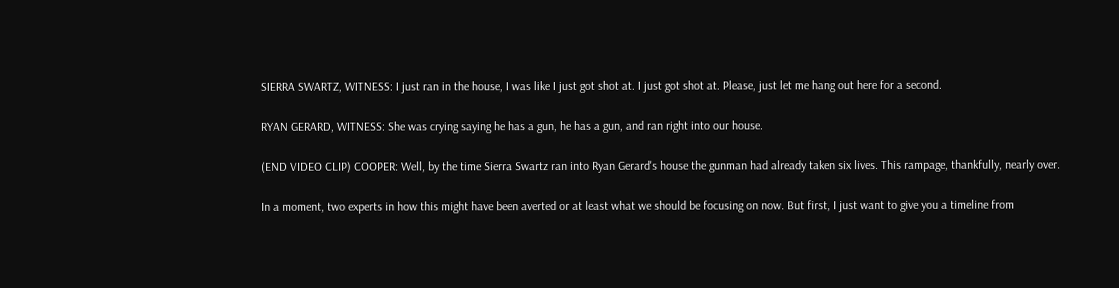SIERRA SWARTZ, WITNESS: I just ran in the house, I was like I just got shot at. I just got shot at. Please, just let me hang out here for a second.

RYAN GERARD, WITNESS: She was crying saying he has a gun, he has a gun, and ran right into our house.

(END VIDEO CLIP) COOPER: Well, by the time Sierra Swartz ran into Ryan Gerard's house the gunman had already taken six lives. This rampage, thankfully, nearly over.

In a moment, two experts in how this might have been averted or at least what we should be focusing on now. But first, I just want to give you a timeline from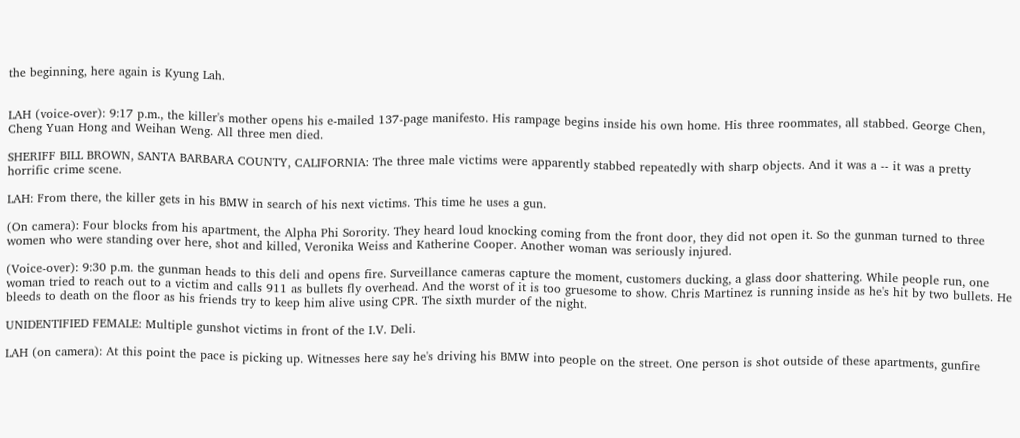the beginning, here again is Kyung Lah.


LAH (voice-over): 9:17 p.m., the killer's mother opens his e-mailed 137-page manifesto. His rampage begins inside his own home. His three roommates, all stabbed. George Chen, Cheng Yuan Hong and Weihan Weng. All three men died.

SHERIFF BILL BROWN, SANTA BARBARA COUNTY, CALIFORNIA: The three male victims were apparently stabbed repeatedly with sharp objects. And it was a -- it was a pretty horrific crime scene.

LAH: From there, the killer gets in his BMW in search of his next victims. This time he uses a gun.

(On camera): Four blocks from his apartment, the Alpha Phi Sorority. They heard loud knocking coming from the front door, they did not open it. So the gunman turned to three women who were standing over here, shot and killed, Veronika Weiss and Katherine Cooper. Another woman was seriously injured.

(Voice-over): 9:30 p.m. the gunman heads to this deli and opens fire. Surveillance cameras capture the moment, customers ducking, a glass door shattering. While people run, one woman tried to reach out to a victim and calls 911 as bullets fly overhead. And the worst of it is too gruesome to show. Chris Martinez is running inside as he's hit by two bullets. He bleeds to death on the floor as his friends try to keep him alive using CPR. The sixth murder of the night.

UNIDENTIFIED FEMALE: Multiple gunshot victims in front of the I.V. Deli.

LAH (on camera): At this point the pace is picking up. Witnesses here say he's driving his BMW into people on the street. One person is shot outside of these apartments, gunfire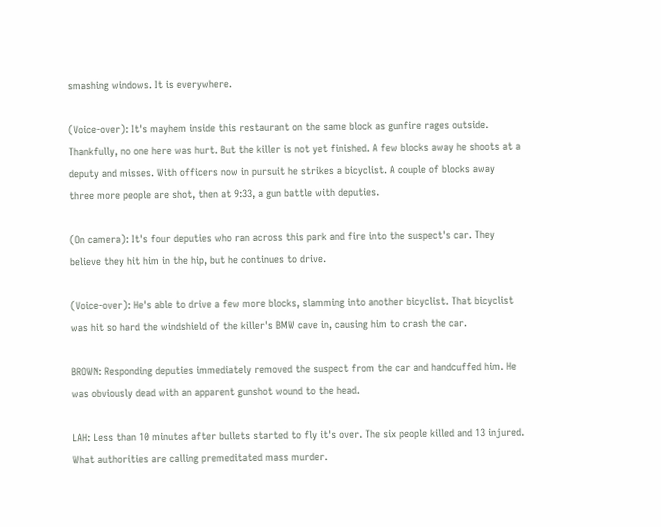smashing windows. It is everywhere.

(Voice-over): It's mayhem inside this restaurant on the same block as gunfire rages outside. Thankfully, no one here was hurt. But the killer is not yet finished. A few blocks away he shoots at a deputy and misses. With officers now in pursuit he strikes a bicyclist. A couple of blocks away three more people are shot, then at 9:33, a gun battle with deputies.

(On camera): It's four deputies who ran across this park and fire into the suspect's car. They believe they hit him in the hip, but he continues to drive.

(Voice-over): He's able to drive a few more blocks, slamming into another bicyclist. That bicyclist was hit so hard the windshield of the killer's BMW cave in, causing him to crash the car.

BROWN: Responding deputies immediately removed the suspect from the car and handcuffed him. He was obviously dead with an apparent gunshot wound to the head.

LAH: Less than 10 minutes after bullets started to fly it's over. The six people killed and 13 injured. What authorities are calling premeditated mass murder.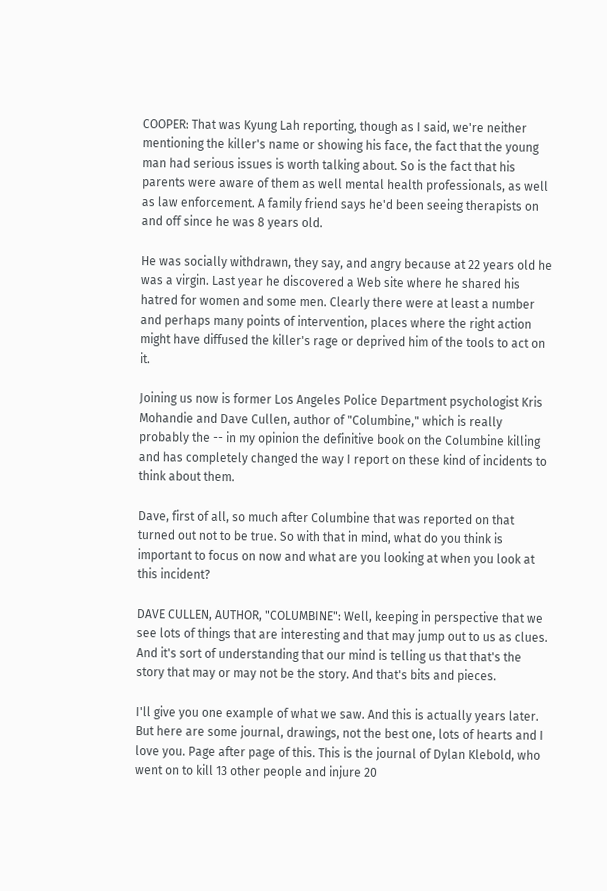COOPER: That was Kyung Lah reporting, though as I said, we're neither mentioning the killer's name or showing his face, the fact that the young man had serious issues is worth talking about. So is the fact that his parents were aware of them as well mental health professionals, as well as law enforcement. A family friend says he'd been seeing therapists on and off since he was 8 years old.

He was socially withdrawn, they say, and angry because at 22 years old he was a virgin. Last year he discovered a Web site where he shared his hatred for women and some men. Clearly there were at least a number and perhaps many points of intervention, places where the right action might have diffused the killer's rage or deprived him of the tools to act on it.

Joining us now is former Los Angeles Police Department psychologist Kris Mohandie and Dave Cullen, author of "Columbine," which is really probably the -- in my opinion the definitive book on the Columbine killing and has completely changed the way I report on these kind of incidents to think about them.

Dave, first of all, so much after Columbine that was reported on that turned out not to be true. So with that in mind, what do you think is important to focus on now and what are you looking at when you look at this incident?

DAVE CULLEN, AUTHOR, "COLUMBINE": Well, keeping in perspective that we see lots of things that are interesting and that may jump out to us as clues. And it's sort of understanding that our mind is telling us that that's the story that may or may not be the story. And that's bits and pieces.

I'll give you one example of what we saw. And this is actually years later. But here are some journal, drawings, not the best one, lots of hearts and I love you. Page after page of this. This is the journal of Dylan Klebold, who went on to kill 13 other people and injure 20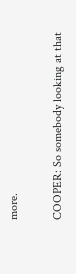more.

COOPER: So somebody looking at that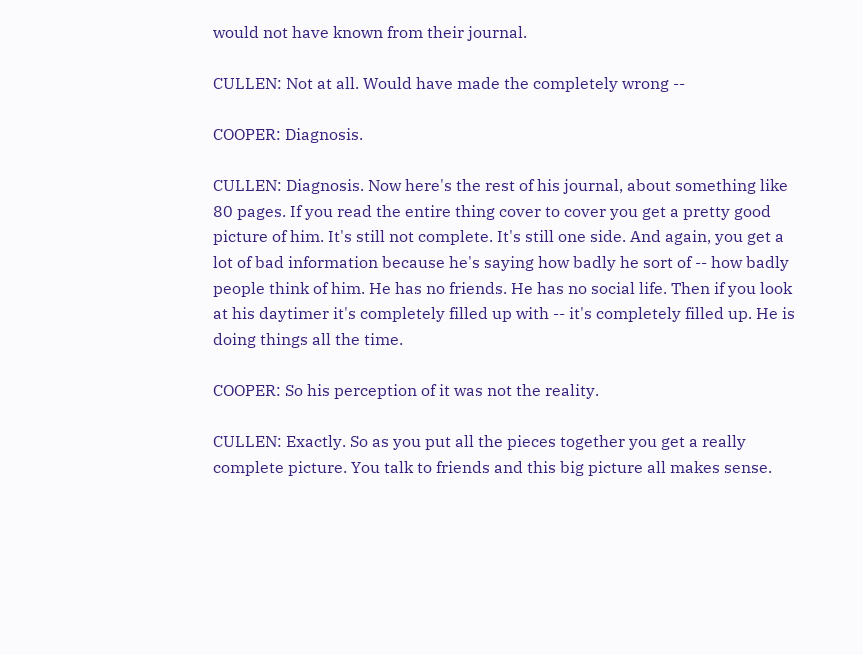would not have known from their journal.

CULLEN: Not at all. Would have made the completely wrong --

COOPER: Diagnosis.

CULLEN: Diagnosis. Now here's the rest of his journal, about something like 80 pages. If you read the entire thing cover to cover you get a pretty good picture of him. It's still not complete. It's still one side. And again, you get a lot of bad information because he's saying how badly he sort of -- how badly people think of him. He has no friends. He has no social life. Then if you look at his daytimer it's completely filled up with -- it's completely filled up. He is doing things all the time.

COOPER: So his perception of it was not the reality.

CULLEN: Exactly. So as you put all the pieces together you get a really complete picture. You talk to friends and this big picture all makes sense.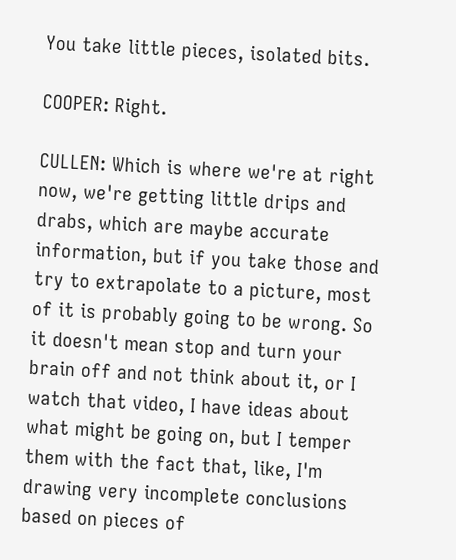You take little pieces, isolated bits.

COOPER: Right.

CULLEN: Which is where we're at right now, we're getting little drips and drabs, which are maybe accurate information, but if you take those and try to extrapolate to a picture, most of it is probably going to be wrong. So it doesn't mean stop and turn your brain off and not think about it, or I watch that video, I have ideas about what might be going on, but I temper them with the fact that, like, I'm drawing very incomplete conclusions based on pieces of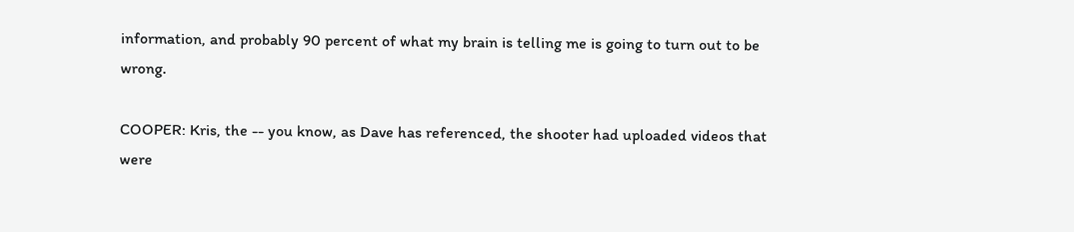information, and probably 90 percent of what my brain is telling me is going to turn out to be wrong.

COOPER: Kris, the -- you know, as Dave has referenced, the shooter had uploaded videos that were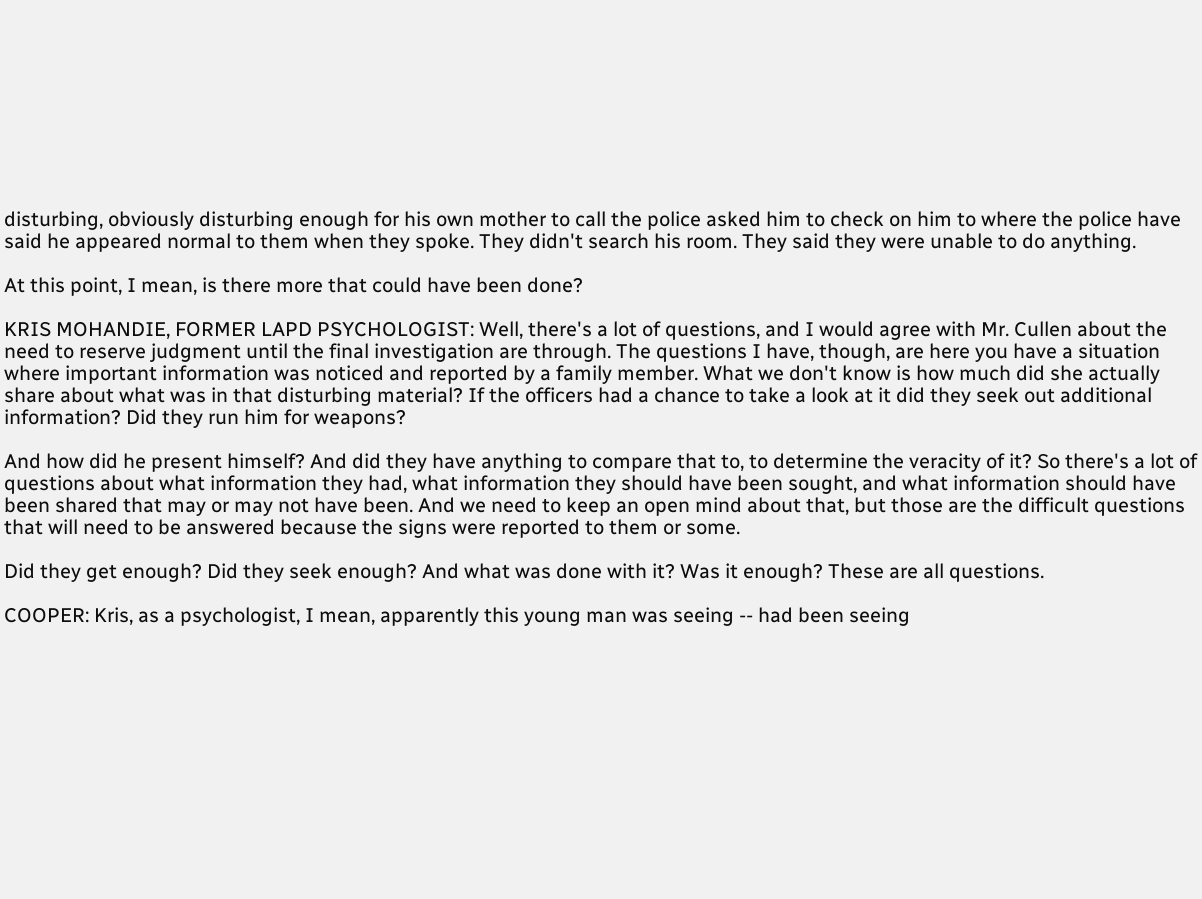disturbing, obviously disturbing enough for his own mother to call the police asked him to check on him to where the police have said he appeared normal to them when they spoke. They didn't search his room. They said they were unable to do anything.

At this point, I mean, is there more that could have been done?

KRIS MOHANDIE, FORMER LAPD PSYCHOLOGIST: Well, there's a lot of questions, and I would agree with Mr. Cullen about the need to reserve judgment until the final investigation are through. The questions I have, though, are here you have a situation where important information was noticed and reported by a family member. What we don't know is how much did she actually share about what was in that disturbing material? If the officers had a chance to take a look at it did they seek out additional information? Did they run him for weapons?

And how did he present himself? And did they have anything to compare that to, to determine the veracity of it? So there's a lot of questions about what information they had, what information they should have been sought, and what information should have been shared that may or may not have been. And we need to keep an open mind about that, but those are the difficult questions that will need to be answered because the signs were reported to them or some.

Did they get enough? Did they seek enough? And what was done with it? Was it enough? These are all questions.

COOPER: Kris, as a psychologist, I mean, apparently this young man was seeing -- had been seeing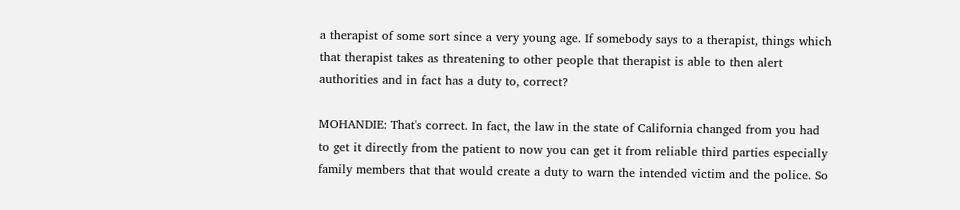a therapist of some sort since a very young age. If somebody says to a therapist, things which that therapist takes as threatening to other people that therapist is able to then alert authorities and in fact has a duty to, correct?

MOHANDIE: That's correct. In fact, the law in the state of California changed from you had to get it directly from the patient to now you can get it from reliable third parties especially family members that that would create a duty to warn the intended victim and the police. So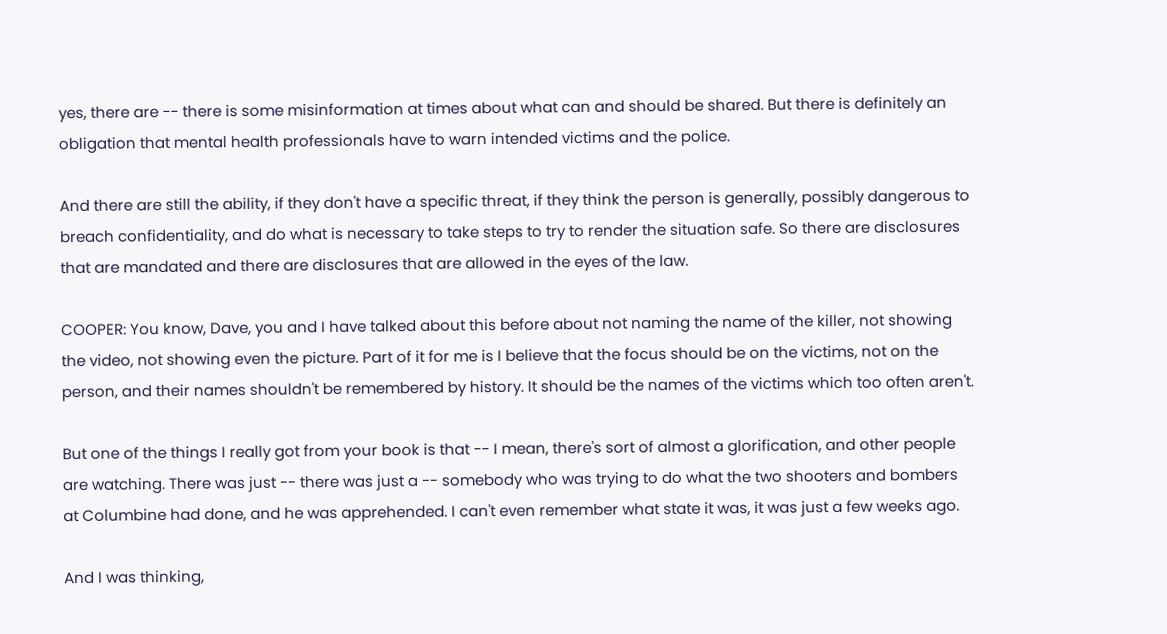yes, there are -- there is some misinformation at times about what can and should be shared. But there is definitely an obligation that mental health professionals have to warn intended victims and the police.

And there are still the ability, if they don't have a specific threat, if they think the person is generally, possibly dangerous to breach confidentiality, and do what is necessary to take steps to try to render the situation safe. So there are disclosures that are mandated and there are disclosures that are allowed in the eyes of the law.

COOPER: You know, Dave, you and I have talked about this before about not naming the name of the killer, not showing the video, not showing even the picture. Part of it for me is I believe that the focus should be on the victims, not on the person, and their names shouldn't be remembered by history. It should be the names of the victims which too often aren't.

But one of the things I really got from your book is that -- I mean, there's sort of almost a glorification, and other people are watching. There was just -- there was just a -- somebody who was trying to do what the two shooters and bombers at Columbine had done, and he was apprehended. I can't even remember what state it was, it was just a few weeks ago.

And I was thinking,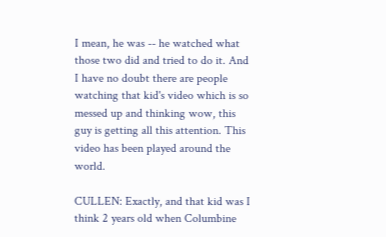I mean, he was -- he watched what those two did and tried to do it. And I have no doubt there are people watching that kid's video which is so messed up and thinking wow, this guy is getting all this attention. This video has been played around the world.

CULLEN: Exactly, and that kid was I think 2 years old when Columbine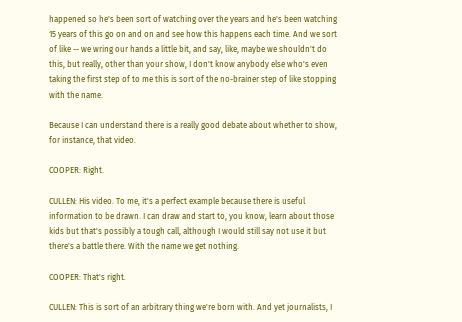happened so he's been sort of watching over the years and he's been watching 15 years of this go on and on and see how this happens each time. And we sort of like -- we wring our hands a little bit, and say, like, maybe we shouldn't do this, but really, other than your show, I don't know anybody else who's even taking the first step of to me this is sort of the no-brainer step of like stopping with the name.

Because I can understand there is a really good debate about whether to show, for instance, that video.

COOPER: Right.

CULLEN: His video. To me, it's a perfect example because there is useful information to be drawn. I can draw and start to, you know, learn about those kids but that's possibly a tough call, although I would still say not use it but there's a battle there. With the name we get nothing.

COOPER: That's right.

CULLEN: This is sort of an arbitrary thing we're born with. And yet journalists, I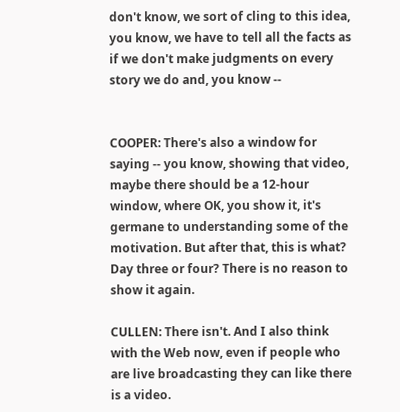don't know, we sort of cling to this idea, you know, we have to tell all the facts as if we don't make judgments on every story we do and, you know --


COOPER: There's also a window for saying -- you know, showing that video, maybe there should be a 12-hour window, where OK, you show it, it's germane to understanding some of the motivation. But after that, this is what? Day three or four? There is no reason to show it again.

CULLEN: There isn't. And I also think with the Web now, even if people who are live broadcasting they can like there is a video.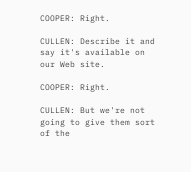COOPER: Right.

CULLEN: Describe it and say it's available on our Web site.

COOPER: Right.

CULLEN: But we're not going to give them sort of the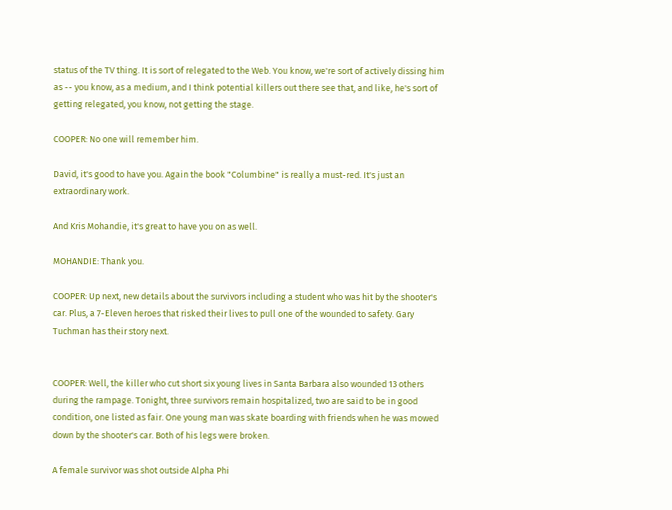status of the TV thing. It is sort of relegated to the Web. You know, we're sort of actively dissing him as -- you know, as a medium, and I think potential killers out there see that, and like, he's sort of getting relegated, you know, not getting the stage.

COOPER: No one will remember him.

David, it's good to have you. Again the book "Columbine" is really a must-red. It's just an extraordinary work.

And Kris Mohandie, it's great to have you on as well.

MOHANDIE: Thank you.

COOPER: Up next, new details about the survivors including a student who was hit by the shooter's car. Plus, a 7-Eleven heroes that risked their lives to pull one of the wounded to safety. Gary Tuchman has their story next.


COOPER: Well, the killer who cut short six young lives in Santa Barbara also wounded 13 others during the rampage. Tonight, three survivors remain hospitalized, two are said to be in good condition, one listed as fair. One young man was skate boarding with friends when he was mowed down by the shooter's car. Both of his legs were broken.

A female survivor was shot outside Alpha Phi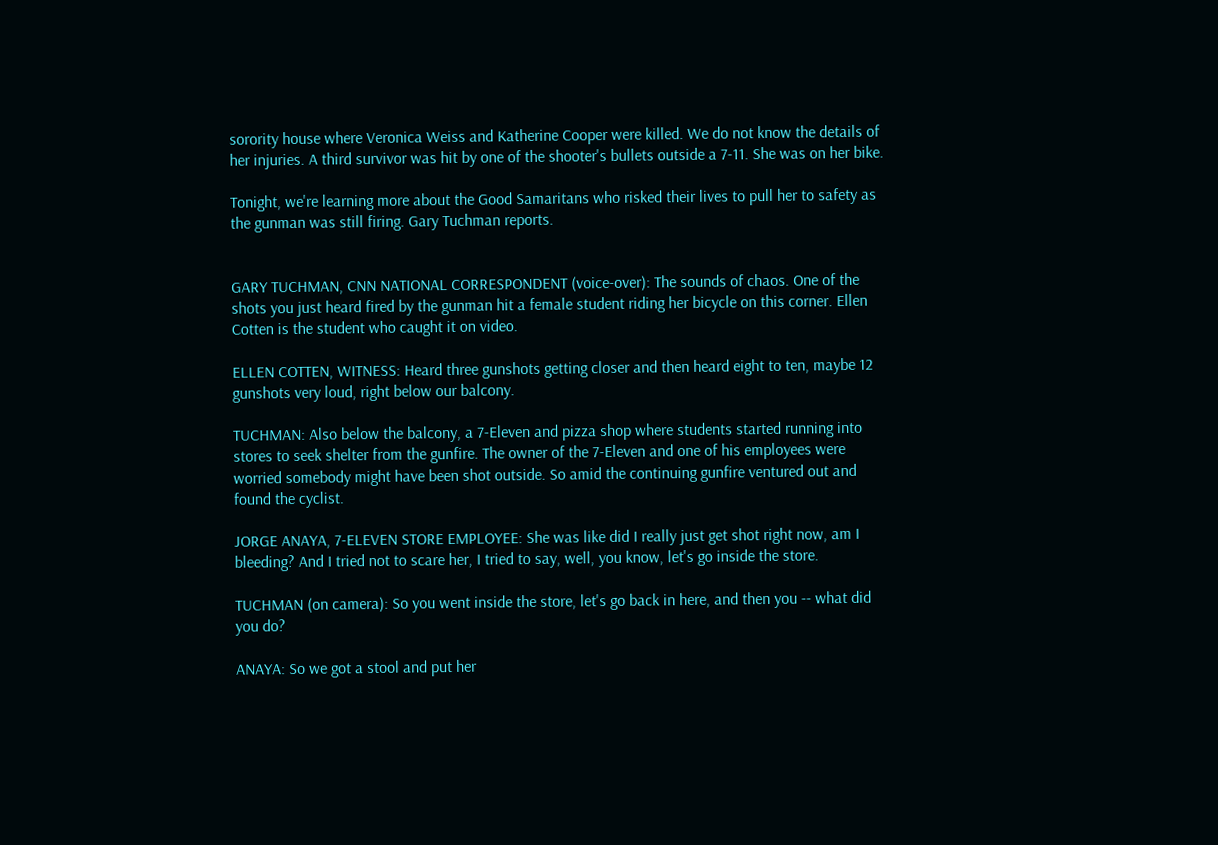sorority house where Veronica Weiss and Katherine Cooper were killed. We do not know the details of her injuries. A third survivor was hit by one of the shooter's bullets outside a 7-11. She was on her bike.

Tonight, we're learning more about the Good Samaritans who risked their lives to pull her to safety as the gunman was still firing. Gary Tuchman reports.


GARY TUCHMAN, CNN NATIONAL CORRESPONDENT (voice-over): The sounds of chaos. One of the shots you just heard fired by the gunman hit a female student riding her bicycle on this corner. Ellen Cotten is the student who caught it on video.

ELLEN COTTEN, WITNESS: Heard three gunshots getting closer and then heard eight to ten, maybe 12 gunshots very loud, right below our balcony.

TUCHMAN: Also below the balcony, a 7-Eleven and pizza shop where students started running into stores to seek shelter from the gunfire. The owner of the 7-Eleven and one of his employees were worried somebody might have been shot outside. So amid the continuing gunfire ventured out and found the cyclist.

JORGE ANAYA, 7-ELEVEN STORE EMPLOYEE: She was like did I really just get shot right now, am I bleeding? And I tried not to scare her, I tried to say, well, you know, let's go inside the store.

TUCHMAN (on camera): So you went inside the store, let's go back in here, and then you -- what did you do?

ANAYA: So we got a stool and put her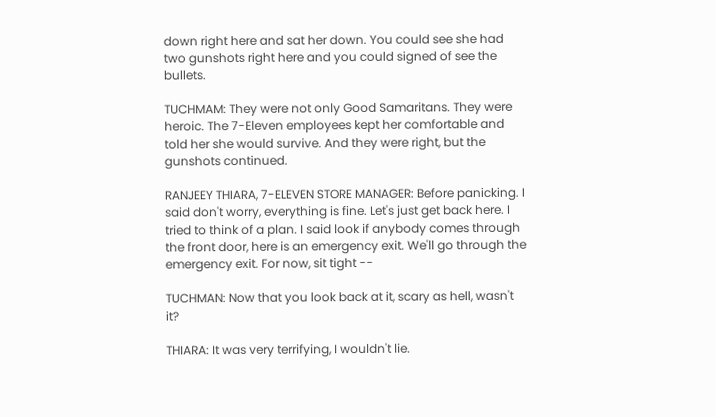down right here and sat her down. You could see she had two gunshots right here and you could signed of see the bullets.

TUCHMAM: They were not only Good Samaritans. They were heroic. The 7-Eleven employees kept her comfortable and told her she would survive. And they were right, but the gunshots continued.

RANJEEY THIARA, 7-ELEVEN STORE MANAGER: Before panicking. I said don't worry, everything is fine. Let's just get back here. I tried to think of a plan. I said look if anybody comes through the front door, here is an emergency exit. We'll go through the emergency exit. For now, sit tight --

TUCHMAN: Now that you look back at it, scary as hell, wasn't it?

THIARA: It was very terrifying, I wouldn't lie.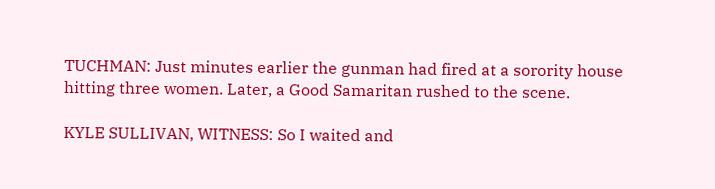TUCHMAN: Just minutes earlier the gunman had fired at a sorority house hitting three women. Later, a Good Samaritan rushed to the scene.

KYLE SULLIVAN, WITNESS: So I waited and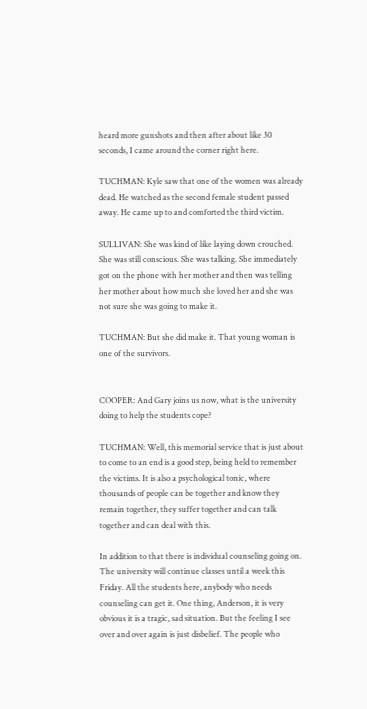heard more gunshots and then after about like 30 seconds, I came around the corner right here.

TUCHMAN: Kyle saw that one of the women was already dead. He watched as the second female student passed away. He came up to and comforted the third victim.

SULLIVAN: She was kind of like laying down crouched. She was still conscious. She was talking. She immediately got on the phone with her mother and then was telling her mother about how much she loved her and she was not sure she was going to make it.

TUCHMAN: But she did make it. That young woman is one of the survivors.


COOPER: And Gary joins us now, what is the university doing to help the students cope?

TUCHMAN: Well, this memorial service that is just about to come to an end is a good step, being held to remember the victims. It is also a psychological tonic, where thousands of people can be together and know they remain together, they suffer together and can talk together and can deal with this.

In addition to that there is individual counseling going on. The university will continue classes until a week this Friday. All the students here, anybody who needs counseling can get it. One thing, Anderson, it is very obvious it is a tragic, sad situation. But the feeling I see over and over again is just disbelief. The people who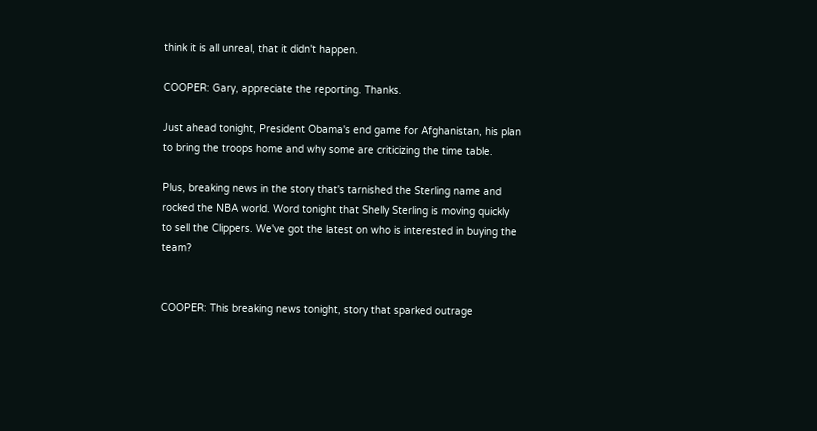think it is all unreal, that it didn't happen.

COOPER: Gary, appreciate the reporting. Thanks.

Just ahead tonight, President Obama's end game for Afghanistan, his plan to bring the troops home and why some are criticizing the time table.

Plus, breaking news in the story that's tarnished the Sterling name and rocked the NBA world. Word tonight that Shelly Sterling is moving quickly to sell the Clippers. We've got the latest on who is interested in buying the team?


COOPER: This breaking news tonight, story that sparked outrage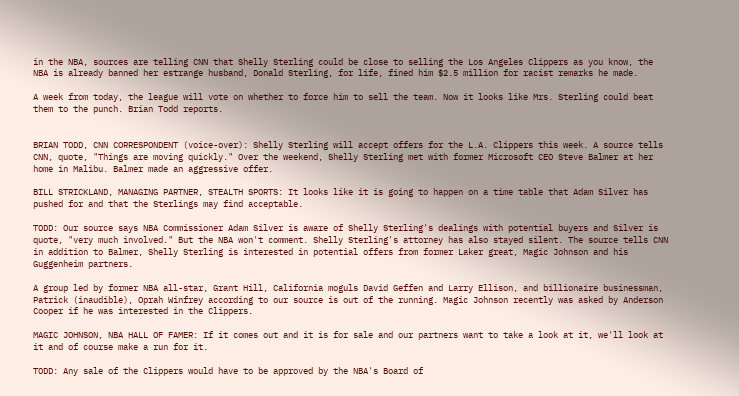in the NBA, sources are telling CNN that Shelly Sterling could be close to selling the Los Angeles Clippers as you know, the NBA is already banned her estrange husband, Donald Sterling, for life, fined him $2.5 million for racist remarks he made.

A week from today, the league will vote on whether to force him to sell the team. Now it looks like Mrs. Sterling could beat them to the punch. Brian Todd reports.


BRIAN TODD, CNN CORRESPONDENT (voice-over): Shelly Sterling will accept offers for the L.A. Clippers this week. A source tells CNN, quote, "Things are moving quickly." Over the weekend, Shelly Sterling met with former Microsoft CEO Steve Balmer at her home in Malibu. Balmer made an aggressive offer.

BILL STRICKLAND, MANAGING PARTNER, STEALTH SPORTS: It looks like it is going to happen on a time table that Adam Silver has pushed for and that the Sterlings may find acceptable.

TODD: Our source says NBA Commissioner Adam Silver is aware of Shelly Sterling's dealings with potential buyers and Silver is quote, "very much involved." But the NBA won't comment. Shelly Sterling's attorney has also stayed silent. The source tells CNN in addition to Balmer, Shelly Sterling is interested in potential offers from former Laker great, Magic Johnson and his Guggenheim partners.

A group led by former NBA all-star, Grant Hill, California moguls David Geffen and Larry Ellison, and billionaire businessman, Patrick (inaudible), Oprah Winfrey according to our source is out of the running. Magic Johnson recently was asked by Anderson Cooper if he was interested in the Clippers.

MAGIC JOHNSON, NBA HALL OF FAMER: If it comes out and it is for sale and our partners want to take a look at it, we'll look at it and of course make a run for it.

TODD: Any sale of the Clippers would have to be approved by the NBA's Board of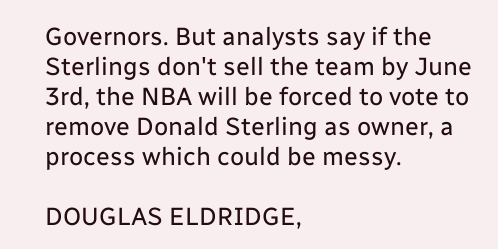Governors. But analysts say if the Sterlings don't sell the team by June 3rd, the NBA will be forced to vote to remove Donald Sterling as owner, a process which could be messy.

DOUGLAS ELDRIDGE,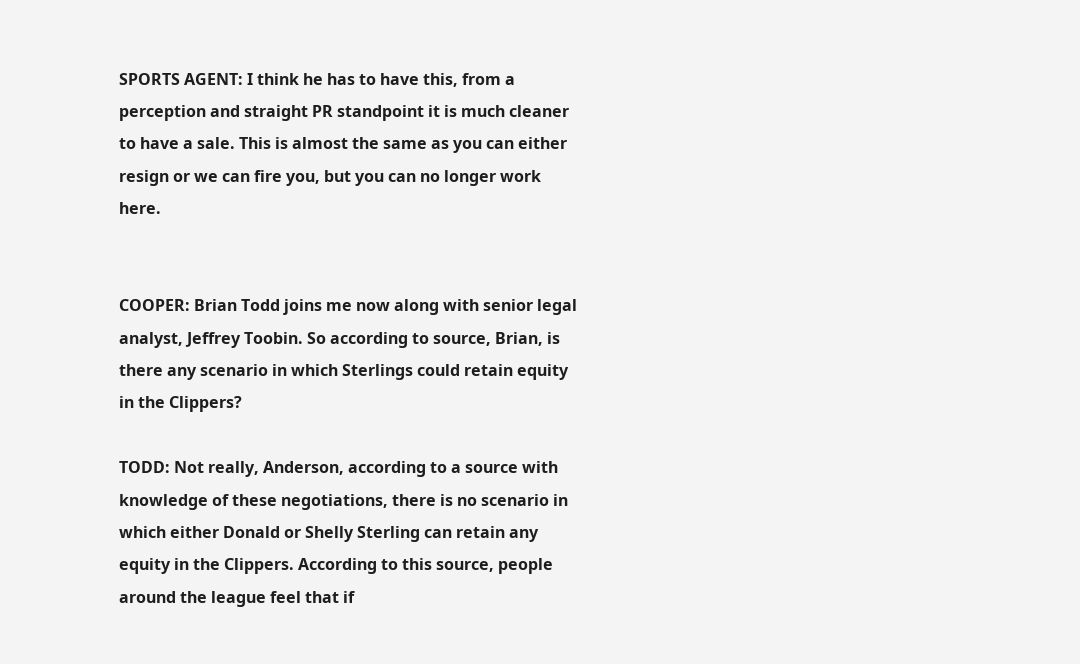SPORTS AGENT: I think he has to have this, from a perception and straight PR standpoint it is much cleaner to have a sale. This is almost the same as you can either resign or we can fire you, but you can no longer work here.


COOPER: Brian Todd joins me now along with senior legal analyst, Jeffrey Toobin. So according to source, Brian, is there any scenario in which Sterlings could retain equity in the Clippers?

TODD: Not really, Anderson, according to a source with knowledge of these negotiations, there is no scenario in which either Donald or Shelly Sterling can retain any equity in the Clippers. According to this source, people around the league feel that if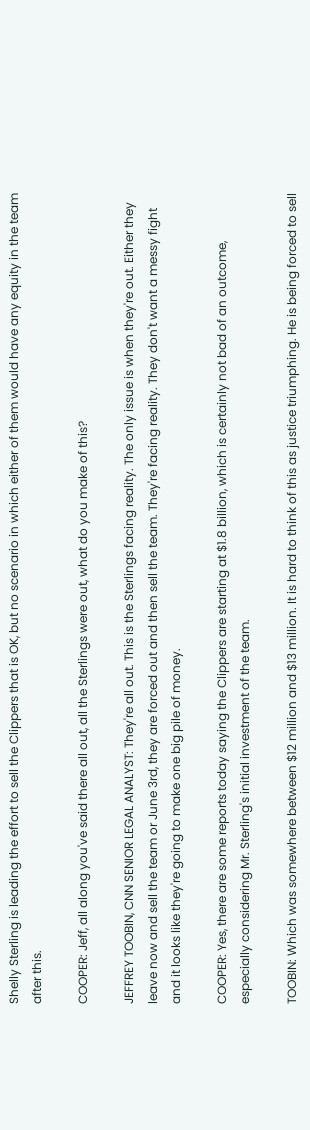Shelly Sterling is leading the effort to sell the Clippers that is OK, but no scenario in which either of them would have any equity in the team after this.

COOPER: Jeff, all along you've said there all out, all the Sterlings were out, what do you make of this?

JEFFREY TOOBIN, CNN SENIOR LEGAL ANALYST: They're all out. This is the Sterlings facing reality. The only issue is when they're out. Either they leave now and sell the team or June 3rd, they are forced out and then sell the team. They're facing reality. They don't want a messy fight and it looks like they're going to make one big pile of money.

COOPER: Yes, there are some reports today saying the Clippers are starting at $1.8 billion, which is certainly not bad of an outcome, especially considering Mr. Sterling's initial investment of the team.

TOOBIN: Which was somewhere between $12 million and $13 million. It is hard to think of this as justice triumphing. He is being forced to sell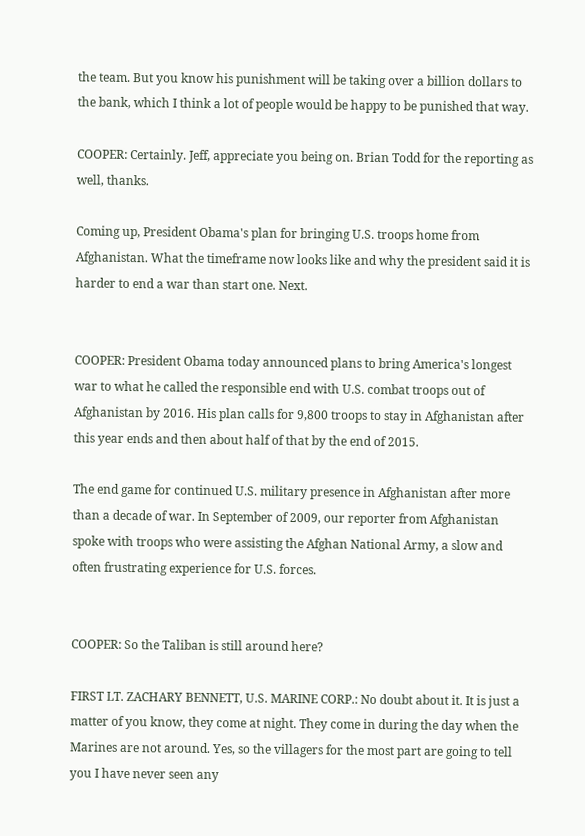the team. But you know his punishment will be taking over a billion dollars to the bank, which I think a lot of people would be happy to be punished that way.

COOPER: Certainly. Jeff, appreciate you being on. Brian Todd for the reporting as well, thanks.

Coming up, President Obama's plan for bringing U.S. troops home from Afghanistan. What the timeframe now looks like and why the president said it is harder to end a war than start one. Next.


COOPER: President Obama today announced plans to bring America's longest war to what he called the responsible end with U.S. combat troops out of Afghanistan by 2016. His plan calls for 9,800 troops to stay in Afghanistan after this year ends and then about half of that by the end of 2015.

The end game for continued U.S. military presence in Afghanistan after more than a decade of war. In September of 2009, our reporter from Afghanistan spoke with troops who were assisting the Afghan National Army, a slow and often frustrating experience for U.S. forces.


COOPER: So the Taliban is still around here?

FIRST LT. ZACHARY BENNETT, U.S. MARINE CORP.: No doubt about it. It is just a matter of you know, they come at night. They come in during the day when the Marines are not around. Yes, so the villagers for the most part are going to tell you I have never seen any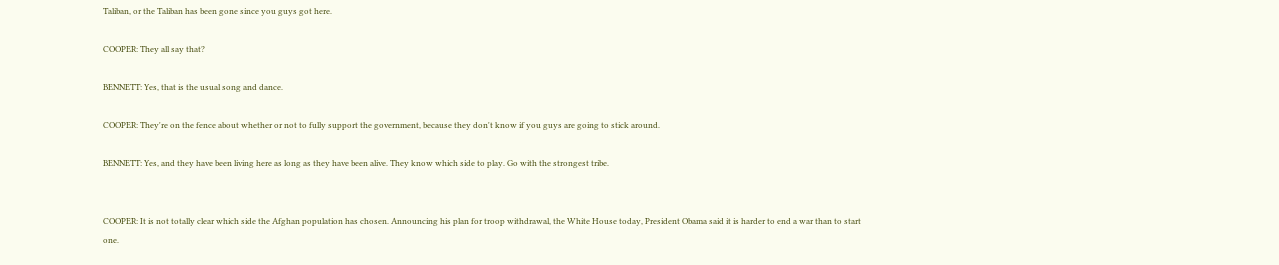Taliban, or the Taliban has been gone since you guys got here.

COOPER: They all say that?

BENNETT: Yes, that is the usual song and dance.

COOPER: They're on the fence about whether or not to fully support the government, because they don't know if you guys are going to stick around.

BENNETT: Yes, and they have been living here as long as they have been alive. They know which side to play. Go with the strongest tribe.


COOPER: It is not totally clear which side the Afghan population has chosen. Announcing his plan for troop withdrawal, the White House today, President Obama said it is harder to end a war than to start one.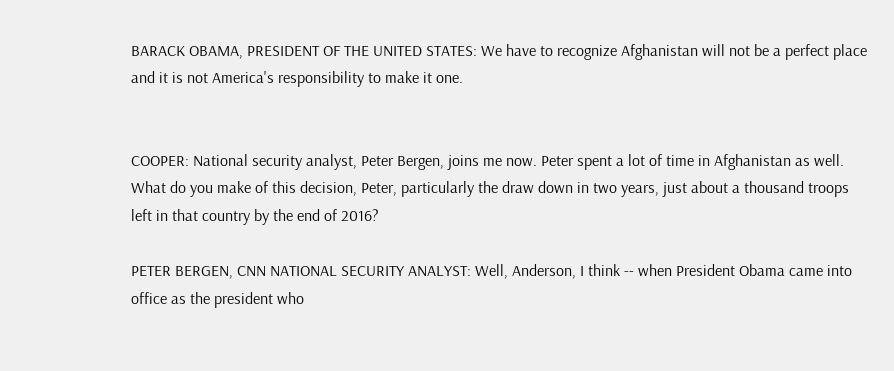BARACK OBAMA, PRESIDENT OF THE UNITED STATES: We have to recognize Afghanistan will not be a perfect place and it is not America's responsibility to make it one.


COOPER: National security analyst, Peter Bergen, joins me now. Peter spent a lot of time in Afghanistan as well. What do you make of this decision, Peter, particularly the draw down in two years, just about a thousand troops left in that country by the end of 2016?

PETER BERGEN, CNN NATIONAL SECURITY ANALYST: Well, Anderson, I think -- when President Obama came into office as the president who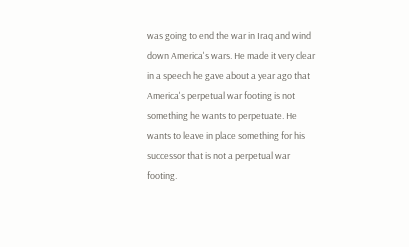was going to end the war in Iraq and wind down America's wars. He made it very clear in a speech he gave about a year ago that America's perpetual war footing is not something he wants to perpetuate. He wants to leave in place something for his successor that is not a perpetual war footing.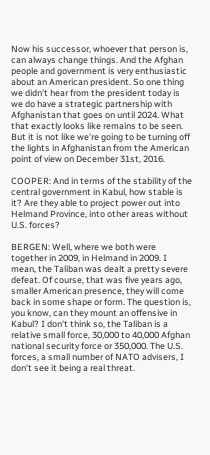Now his successor, whoever that person is, can always change things. And the Afghan people and government is very enthusiastic about an American president. So one thing we didn't hear from the president today is we do have a strategic partnership with Afghanistan that goes on until 2024. What that exactly looks like remains to be seen. But it is not like we're going to be turning off the lights in Afghanistan from the American point of view on December 31st, 2016.

COOPER: And in terms of the stability of the central government in Kabul, how stable is it? Are they able to project power out into Helmand Province, into other areas without U.S. forces?

BERGEN: Well, where we both were together in 2009, in Helmand in 2009. I mean, the Taliban was dealt a pretty severe defeat. Of course, that was five years ago, smaller American presence, they will come back in some shape or form. The question is, you know, can they mount an offensive in Kabul? I don't think so, the Taliban is a relative small force, 30,000 to 40,000 Afghan national security force or 350,000. The U.S. forces, a small number of NATO advisers, I don't see it being a real threat.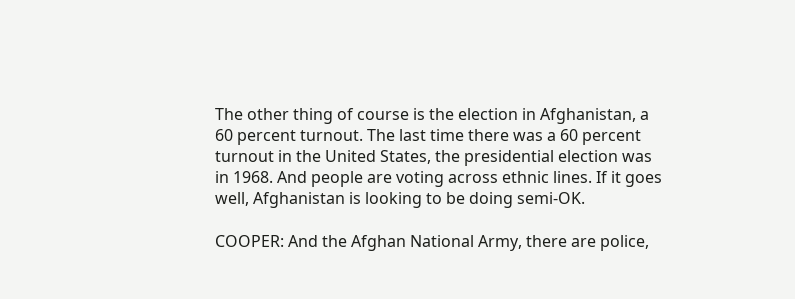The other thing of course is the election in Afghanistan, a 60 percent turnout. The last time there was a 60 percent turnout in the United States, the presidential election was in 1968. And people are voting across ethnic lines. If it goes well, Afghanistan is looking to be doing semi-OK.

COOPER: And the Afghan National Army, there are police,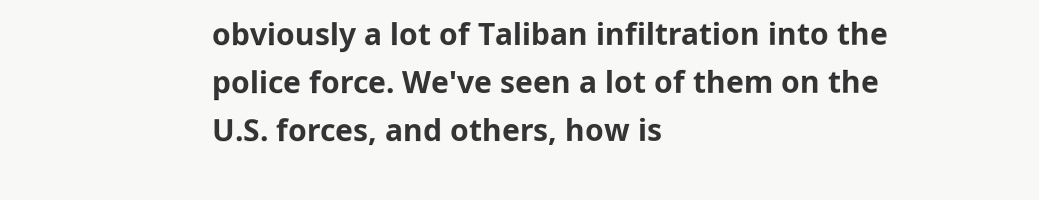obviously a lot of Taliban infiltration into the police force. We've seen a lot of them on the U.S. forces, and others, how is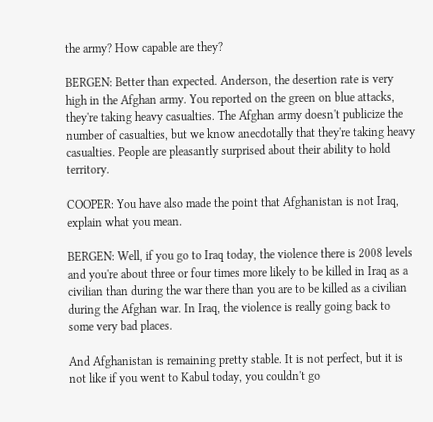the army? How capable are they?

BERGEN: Better than expected. Anderson, the desertion rate is very high in the Afghan army. You reported on the green on blue attacks, they're taking heavy casualties. The Afghan army doesn't publicize the number of casualties, but we know anecdotally that they're taking heavy casualties. People are pleasantly surprised about their ability to hold territory.

COOPER: You have also made the point that Afghanistan is not Iraq, explain what you mean.

BERGEN: Well, if you go to Iraq today, the violence there is 2008 levels and you're about three or four times more likely to be killed in Iraq as a civilian than during the war there than you are to be killed as a civilian during the Afghan war. In Iraq, the violence is really going back to some very bad places.

And Afghanistan is remaining pretty stable. It is not perfect, but it is not like if you went to Kabul today, you couldn't go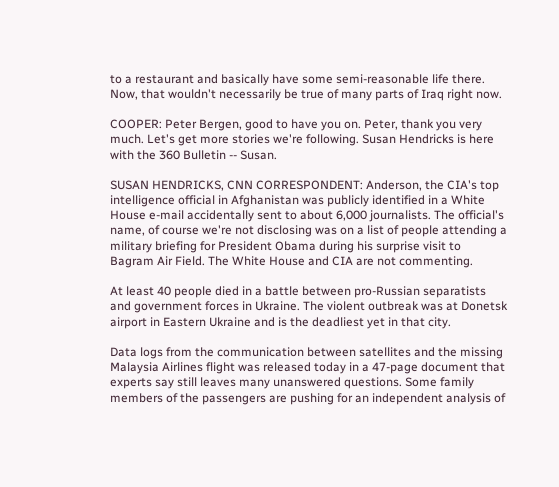to a restaurant and basically have some semi-reasonable life there. Now, that wouldn't necessarily be true of many parts of Iraq right now.

COOPER: Peter Bergen, good to have you on. Peter, thank you very much. Let's get more stories we're following. Susan Hendricks is here with the 360 Bulletin -- Susan.

SUSAN HENDRICKS, CNN CORRESPONDENT: Anderson, the CIA's top intelligence official in Afghanistan was publicly identified in a White House e-mail accidentally sent to about 6,000 journalists. The official's name, of course we're not disclosing was on a list of people attending a military briefing for President Obama during his surprise visit to Bagram Air Field. The White House and CIA are not commenting.

At least 40 people died in a battle between pro-Russian separatists and government forces in Ukraine. The violent outbreak was at Donetsk airport in Eastern Ukraine and is the deadliest yet in that city.

Data logs from the communication between satellites and the missing Malaysia Airlines flight was released today in a 47-page document that experts say still leaves many unanswered questions. Some family members of the passengers are pushing for an independent analysis of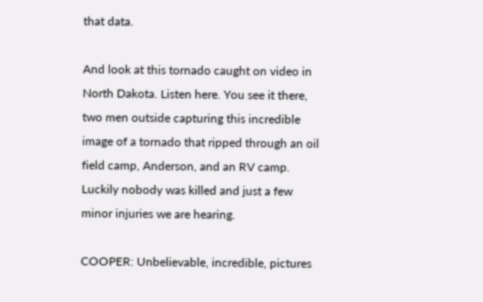that data.

And look at this tornado caught on video in North Dakota. Listen here. You see it there, two men outside capturing this incredible image of a tornado that ripped through an oil field camp, Anderson, and an RV camp. Luckily nobody was killed and just a few minor injuries we are hearing.

COOPER: Unbelievable, incredible, pictures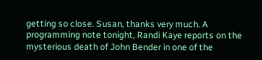getting so close. Susan, thanks very much. A programming note tonight, Randi Kaye reports on the mysterious death of John Bender in one of the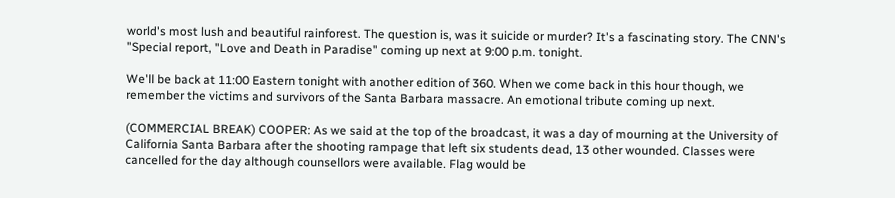world's most lush and beautiful rainforest. The question is, was it suicide or murder? It's a fascinating story. The CNN's "Special report, "Love and Death in Paradise" coming up next at 9:00 p.m. tonight.

We'll be back at 11:00 Eastern tonight with another edition of 360. When we come back in this hour though, we remember the victims and survivors of the Santa Barbara massacre. An emotional tribute coming up next.

(COMMERCIAL BREAK) COOPER: As we said at the top of the broadcast, it was a day of mourning at the University of California Santa Barbara after the shooting rampage that left six students dead, 13 other wounded. Classes were cancelled for the day although counsellors were available. Flag would be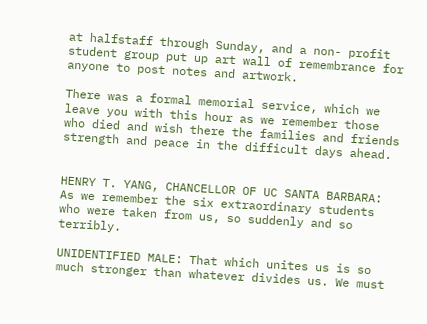at halfstaff through Sunday, and a non- profit student group put up art wall of remembrance for anyone to post notes and artwork.

There was a formal memorial service, which we leave you with this hour as we remember those who died and wish there the families and friends strength and peace in the difficult days ahead.


HENRY T. YANG, CHANCELLOR OF UC SANTA BARBARA: As we remember the six extraordinary students who were taken from us, so suddenly and so terribly.

UNIDENTIFIED MALE: That which unites us is so much stronger than whatever divides us. We must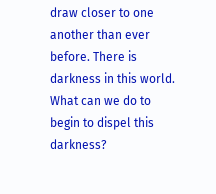draw closer to one another than ever before. There is darkness in this world. What can we do to begin to dispel this darkness?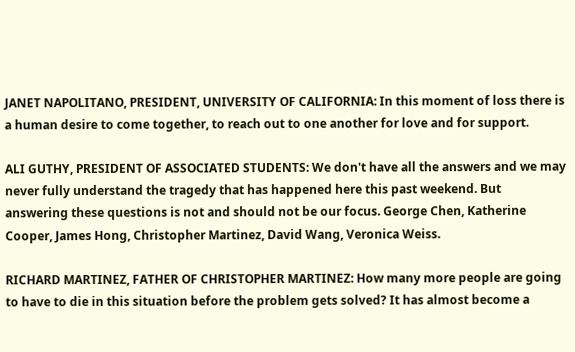JANET NAPOLITANO, PRESIDENT, UNIVERSITY OF CALIFORNIA: In this moment of loss there is a human desire to come together, to reach out to one another for love and for support.

ALI GUTHY, PRESIDENT OF ASSOCIATED STUDENTS: We don't have all the answers and we may never fully understand the tragedy that has happened here this past weekend. But answering these questions is not and should not be our focus. George Chen, Katherine Cooper, James Hong, Christopher Martinez, David Wang, Veronica Weiss.

RICHARD MARTINEZ, FATHER OF CHRISTOPHER MARTINEZ: How many more people are going to have to die in this situation before the problem gets solved? It has almost become a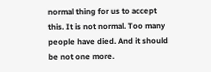normal thing for us to accept this. It is not normal. Too many people have died. And it should be not one more.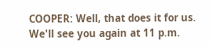COOPER: Well, that does it for us. We'll see you again at 11 p.m.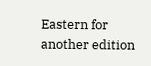Eastern for another edition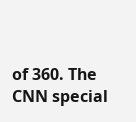of 360. The CNN special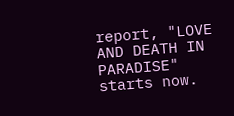report, "LOVE AND DEATH IN PARADISE" starts now.